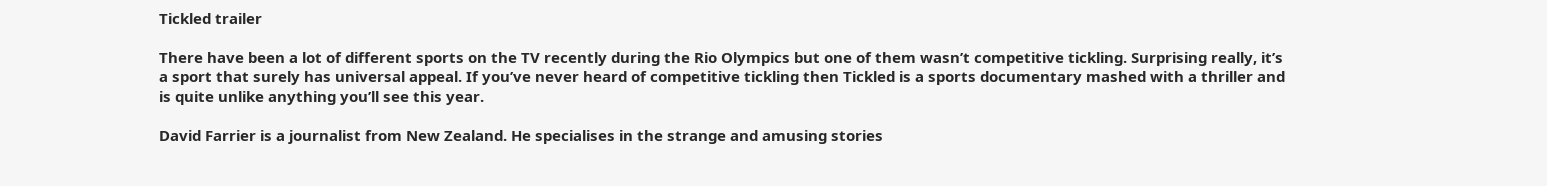Tickled trailer

There have been a lot of different sports on the TV recently during the Rio Olympics but one of them wasn’t competitive tickling. Surprising really, it’s a sport that surely has universal appeal. If you’ve never heard of competitive tickling then Tickled is a sports documentary mashed with a thriller and is quite unlike anything you’ll see this year.

David Farrier is a journalist from New Zealand. He specialises in the strange and amusing stories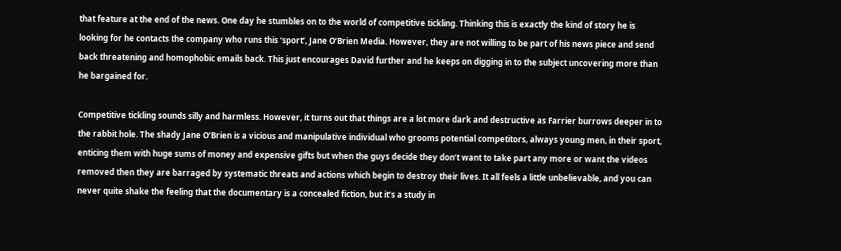that feature at the end of the news. One day he stumbles on to the world of competitive tickling. Thinking this is exactly the kind of story he is looking for he contacts the company who runs this ‘sport’, Jane O’Brien Media. However, they are not willing to be part of his news piece and send back threatening and homophobic emails back. This just encourages David further and he keeps on digging in to the subject uncovering more than he bargained for.

Competitive tickling sounds silly and harmless. However, it turns out that things are a lot more dark and destructive as Farrier burrows deeper in to the rabbit hole. The shady Jane O’Brien is a vicious and manipulative individual who grooms potential competitors, always young men, in their sport, enticing them with huge sums of money and expensive gifts but when the guys decide they don’t want to take part any more or want the videos removed then they are barraged by systematic threats and actions which begin to destroy their lives. It all feels a little unbelievable, and you can never quite shake the feeling that the documentary is a concealed fiction, but it’s a study in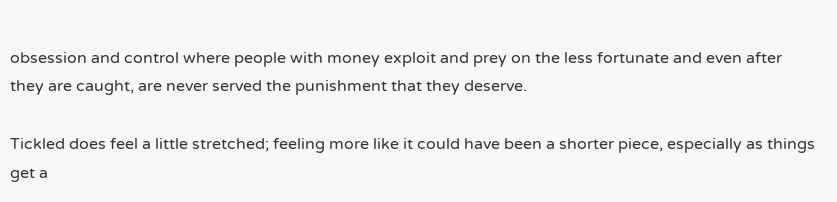obsession and control where people with money exploit and prey on the less fortunate and even after they are caught, are never served the punishment that they deserve.

Tickled does feel a little stretched; feeling more like it could have been a shorter piece, especially as things get a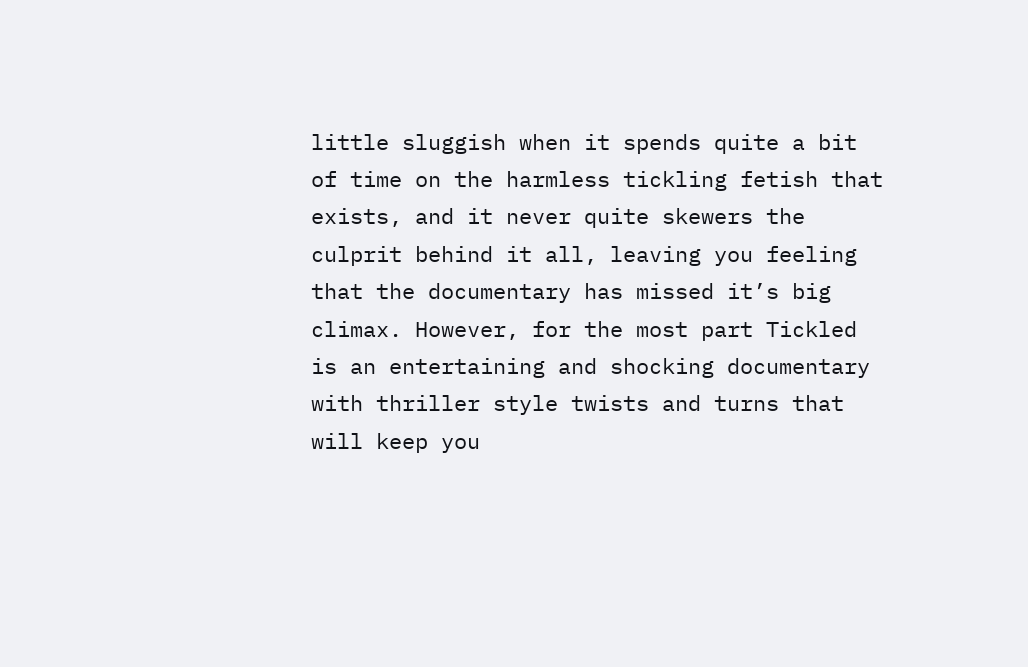little sluggish when it spends quite a bit of time on the harmless tickling fetish that exists, and it never quite skewers the culprit behind it all, leaving you feeling that the documentary has missed it’s big climax. However, for the most part Tickled is an entertaining and shocking documentary with thriller style twists and turns that will keep you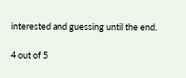interested and guessing until the end.

4 out of 5